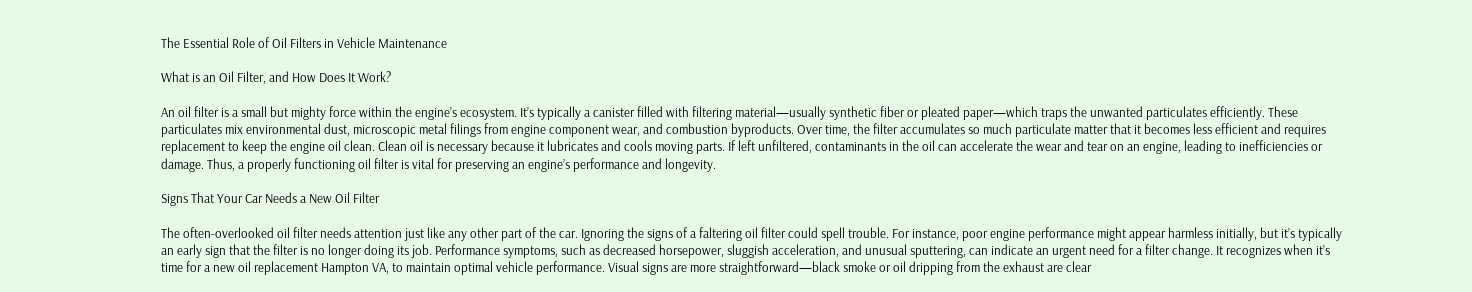The Essential Role of Oil Filters in Vehicle Maintenance

What is an Oil Filter, and How Does It Work?

An oil filter is a small but mighty force within the engine’s ecosystem. It’s typically a canister filled with filtering material—usually synthetic fiber or pleated paper—which traps the unwanted particulates efficiently. These particulates mix environmental dust, microscopic metal filings from engine component wear, and combustion byproducts. Over time, the filter accumulates so much particulate matter that it becomes less efficient and requires replacement to keep the engine oil clean. Clean oil is necessary because it lubricates and cools moving parts. If left unfiltered, contaminants in the oil can accelerate the wear and tear on an engine, leading to inefficiencies or damage. Thus, a properly functioning oil filter is vital for preserving an engine’s performance and longevity.

Signs That Your Car Needs a New Oil Filter

The often-overlooked oil filter needs attention just like any other part of the car. Ignoring the signs of a faltering oil filter could spell trouble. For instance, poor engine performance might appear harmless initially, but it’s typically an early sign that the filter is no longer doing its job. Performance symptoms, such as decreased horsepower, sluggish acceleration, and unusual sputtering, can indicate an urgent need for a filter change. It recognizes when it’s time for a new oil replacement Hampton VA, to maintain optimal vehicle performance. Visual signs are more straightforward—black smoke or oil dripping from the exhaust are clear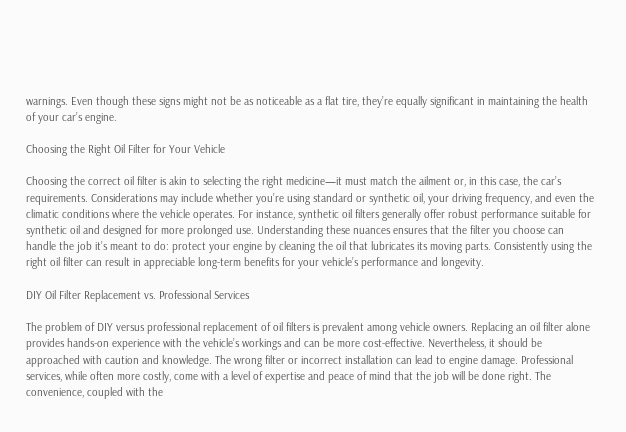warnings. Even though these signs might not be as noticeable as a flat tire, they’re equally significant in maintaining the health of your car’s engine.

Choosing the Right Oil Filter for Your Vehicle

Choosing the correct oil filter is akin to selecting the right medicine—it must match the ailment or, in this case, the car’s requirements. Considerations may include whether you’re using standard or synthetic oil, your driving frequency, and even the climatic conditions where the vehicle operates. For instance, synthetic oil filters generally offer robust performance suitable for synthetic oil and designed for more prolonged use. Understanding these nuances ensures that the filter you choose can handle the job it’s meant to do: protect your engine by cleaning the oil that lubricates its moving parts. Consistently using the right oil filter can result in appreciable long-term benefits for your vehicle’s performance and longevity.

DIY Oil Filter Replacement vs. Professional Services

The problem of DIY versus professional replacement of oil filters is prevalent among vehicle owners. Replacing an oil filter alone provides hands-on experience with the vehicle’s workings and can be more cost-effective. Nevertheless, it should be approached with caution and knowledge. The wrong filter or incorrect installation can lead to engine damage. Professional services, while often more costly, come with a level of expertise and peace of mind that the job will be done right. The convenience, coupled with the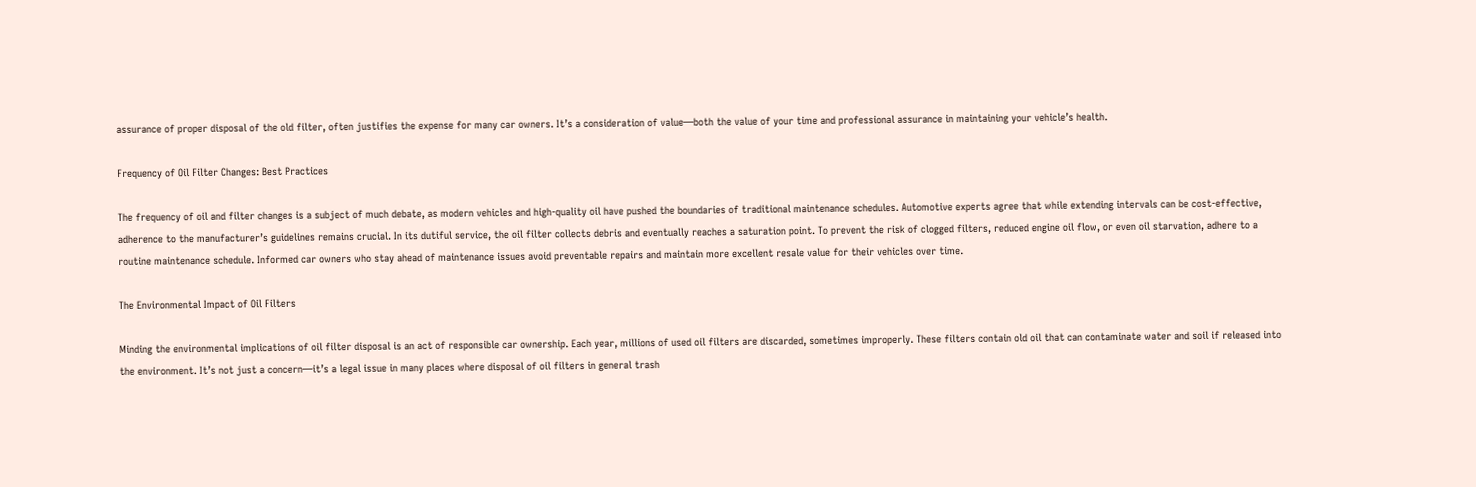assurance of proper disposal of the old filter, often justifies the expense for many car owners. It’s a consideration of value—both the value of your time and professional assurance in maintaining your vehicle’s health.

Frequency of Oil Filter Changes: Best Practices

The frequency of oil and filter changes is a subject of much debate, as modern vehicles and high-quality oil have pushed the boundaries of traditional maintenance schedules. Automotive experts agree that while extending intervals can be cost-effective, adherence to the manufacturer’s guidelines remains crucial. In its dutiful service, the oil filter collects debris and eventually reaches a saturation point. To prevent the risk of clogged filters, reduced engine oil flow, or even oil starvation, adhere to a routine maintenance schedule. Informed car owners who stay ahead of maintenance issues avoid preventable repairs and maintain more excellent resale value for their vehicles over time.

The Environmental Impact of Oil Filters

Minding the environmental implications of oil filter disposal is an act of responsible car ownership. Each year, millions of used oil filters are discarded, sometimes improperly. These filters contain old oil that can contaminate water and soil if released into the environment. It’s not just a concern—it’s a legal issue in many places where disposal of oil filters in general trash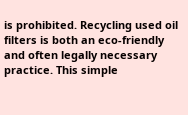is prohibited. Recycling used oil filters is both an eco-friendly and often legally necessary practice. This simple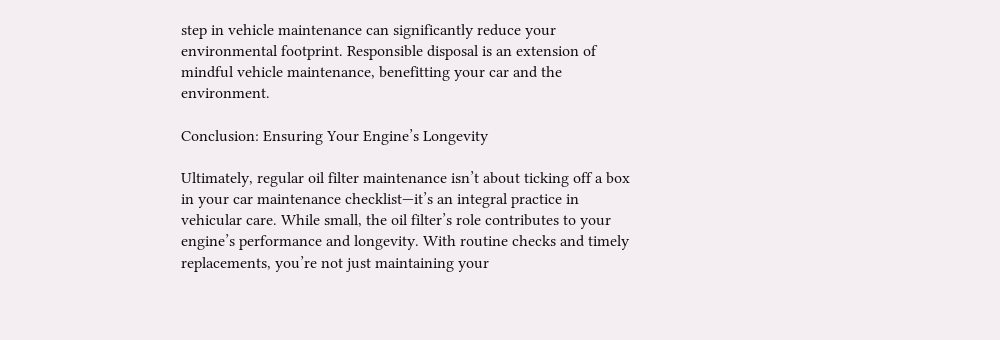step in vehicle maintenance can significantly reduce your environmental footprint. Responsible disposal is an extension of mindful vehicle maintenance, benefitting your car and the environment.

Conclusion: Ensuring Your Engine’s Longevity

Ultimately, regular oil filter maintenance isn’t about ticking off a box in your car maintenance checklist—it’s an integral practice in vehicular care. While small, the oil filter’s role contributes to your engine’s performance and longevity. With routine checks and timely replacements, you’re not just maintaining your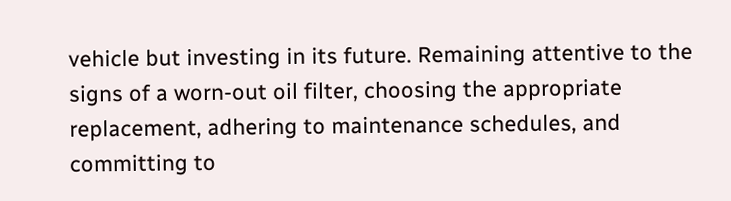vehicle but investing in its future. Remaining attentive to the signs of a worn-out oil filter, choosing the appropriate replacement, adhering to maintenance schedules, and committing to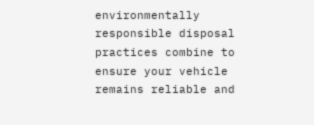environmentally responsible disposal practices combine to ensure your vehicle remains reliable and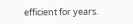efficient for years.